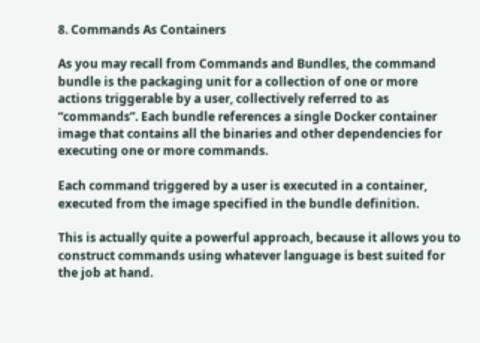8. Commands As Containers

As you may recall from Commands and Bundles, the command bundle is the packaging unit for a collection of one or more actions triggerable by a user, collectively referred to as “commands”. Each bundle references a single Docker container image that contains all the binaries and other dependencies for executing one or more commands.

Each command triggered by a user is executed in a container, executed from the image specified in the bundle definition.

This is actually quite a powerful approach, because it allows you to construct commands using whatever language is best suited for the job at hand.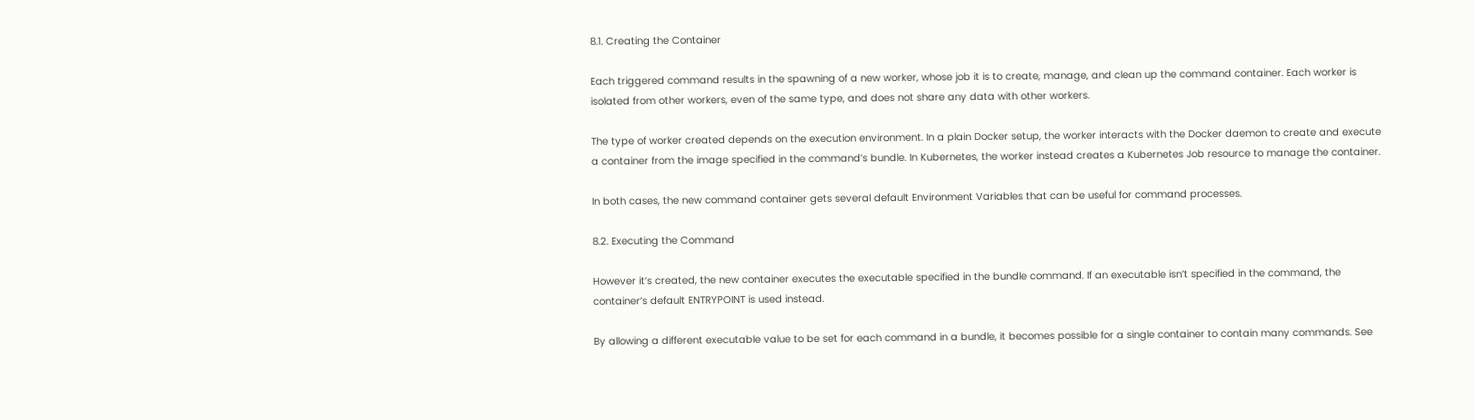8.1. Creating the Container

Each triggered command results in the spawning of a new worker, whose job it is to create, manage, and clean up the command container. Each worker is isolated from other workers, even of the same type, and does not share any data with other workers.

The type of worker created depends on the execution environment. In a plain Docker setup, the worker interacts with the Docker daemon to create and execute a container from the image specified in the command’s bundle. In Kubernetes, the worker instead creates a Kubernetes Job resource to manage the container.

In both cases, the new command container gets several default Environment Variables that can be useful for command processes.

8.2. Executing the Command

However it’s created, the new container executes the executable specified in the bundle command. If an executable isn’t specified in the command, the container’s default ENTRYPOINT is used instead.

By allowing a different executable value to be set for each command in a bundle, it becomes possible for a single container to contain many commands. See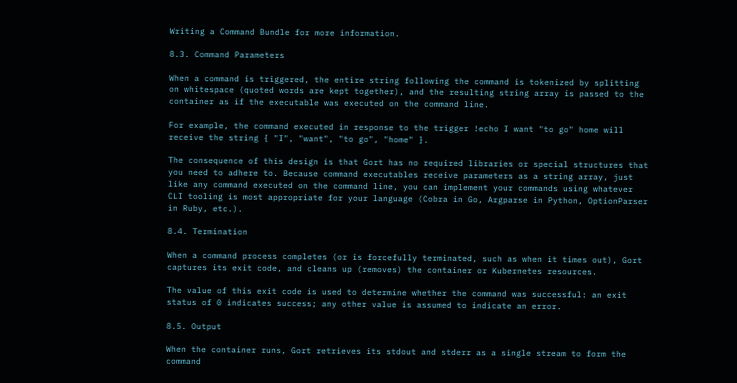Writing a Command Bundle for more information.

8.3. Command Parameters

When a command is triggered, the entire string following the command is tokenized by splitting on whitespace (quoted words are kept together), and the resulting string array is passed to the container as if the executable was executed on the command line.

For example, the command executed in response to the trigger !echo I want "to go" home will receive the string { "I", "want", "to go", "home" }.

The consequence of this design is that Gort has no required libraries or special structures that you need to adhere to. Because command executables receive parameters as a string array, just like any command executed on the command line, you can implement your commands using whatever CLI tooling is most appropriate for your language (Cobra in Go, Argparse in Python, OptionParser in Ruby, etc.).

8.4. Termination

When a command process completes (or is forcefully terminated, such as when it times out), Gort captures its exit code, and cleans up (removes) the container or Kubernetes resources.

The value of this exit code is used to determine whether the command was successful: an exit status of 0 indicates success; any other value is assumed to indicate an error.

8.5. Output

When the container runs, Gort retrieves its stdout and stderr as a single stream to form the command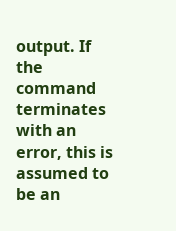output. If the command terminates with an error, this is assumed to be an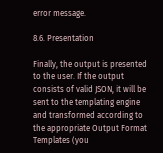error message.

8.6. Presentation

Finally, the output is presented to the user. If the output consists of valid JSON, it will be sent to the templating engine and transformed according to the appropriate Output Format Templates (you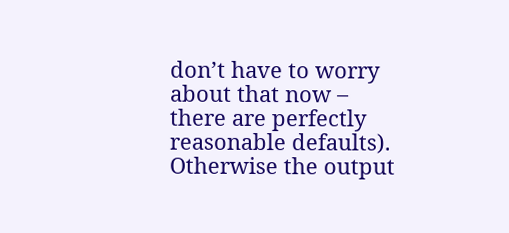don’t have to worry about that now – there are perfectly reasonable defaults). Otherwise the output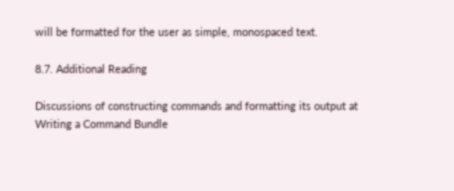will be formatted for the user as simple, monospaced text.

8.7. Additional Reading

Discussions of constructing commands and formatting its output at Writing a Command Bundle